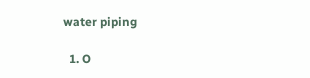water piping

  1. O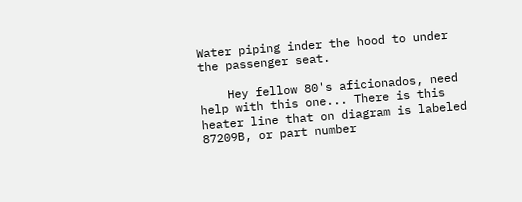Water piping inder the hood to under the passenger seat.

    Hey fellow 80's aficionados, need help with this one... There is this heater line that on diagram is labeled 87209B, or part number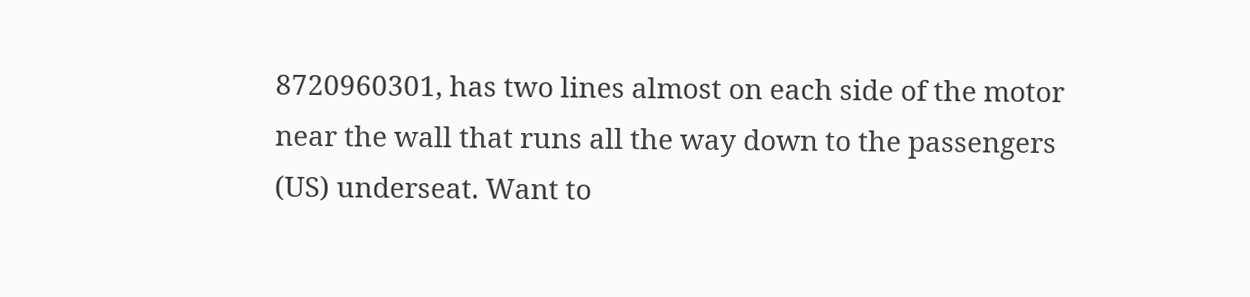8720960301, has two lines almost on each side of the motor near the wall that runs all the way down to the passengers (US) underseat. Want to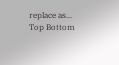replace as...
Top Bottom